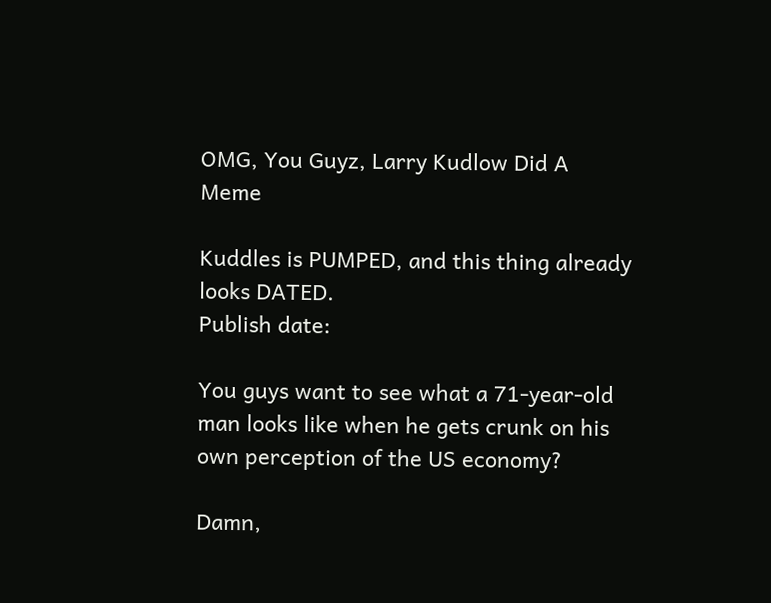OMG, You Guyz, Larry Kudlow Did A Meme

Kuddles is PUMPED, and this thing already looks DATED.
Publish date:

You guys want to see what a 71-year-old man looks like when he gets crunk on his own perception of the US economy?

Damn,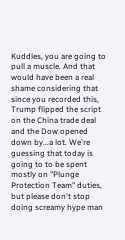Kuddles, you are going to pull a muscle. And that would have been a real shame considering that since you recorded this, Trump flipped the script on the China trade deal and the Dow opened down by...a lot. We're guessing that today is going to to be spent mostly on "Plunge Protection Team" duties, but please don't stop doing screamy hype man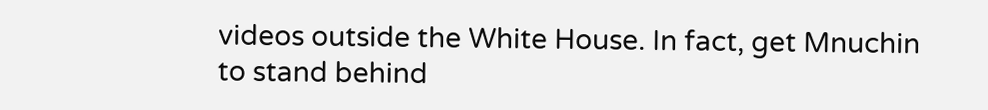videos outside the White House. In fact, get Mnuchin to stand behind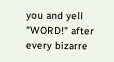you and yell "WORD!" after every bizarre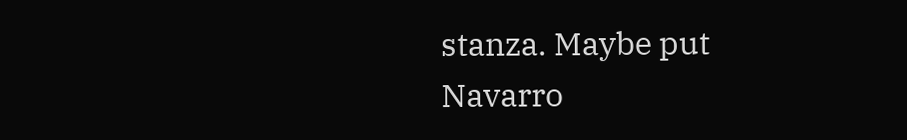stanza. Maybe put Navarro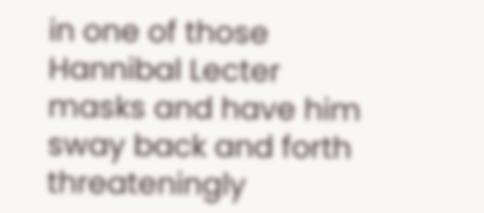in one of those Hannibal Lecter masks and have him sway back and forth threateningly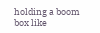holding a boom box like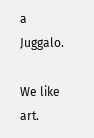a Juggalo.

We like art.